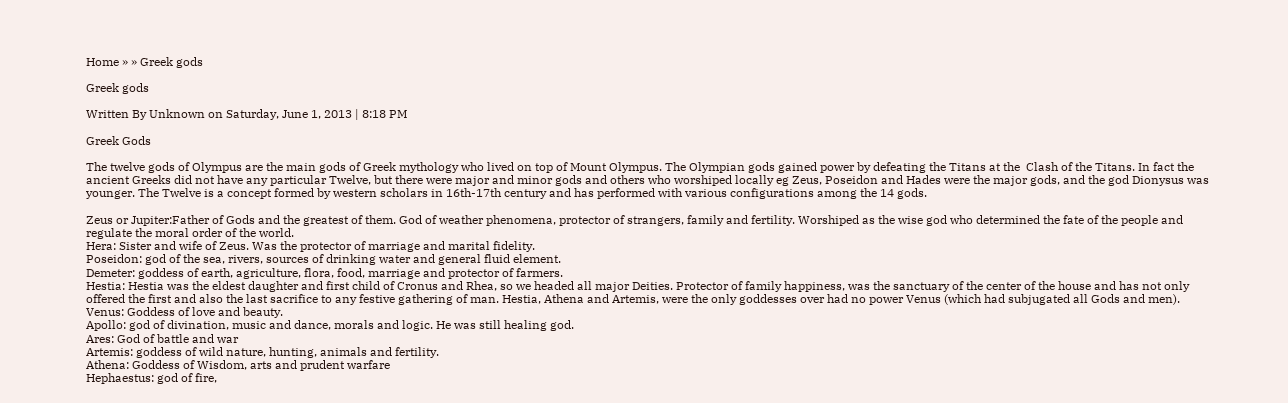Home » » Greek gods

Greek gods

Written By Unknown on Saturday, June 1, 2013 | 8:18 PM

Greek Gods

The twelve gods of Olympus are the main gods of Greek mythology who lived on top of Mount Olympus. The Olympian gods gained power by defeating the Titans at the  Clash of the Titans. In fact the ancient Greeks did not have any particular Twelve, but there were major and minor gods and others who worshiped locally eg Zeus, Poseidon and Hades were the major gods, and the god Dionysus was younger. The Twelve is a concept formed by western scholars in 16th-17th century and has performed with various configurations among the 14 gods.

Zeus or Jupiter:Father of Gods and the greatest of them. God of weather phenomena, protector of strangers, family and fertility. Worshiped as the wise god who determined the fate of the people and regulate the moral order of the world.
Hera: Sister and wife of Zeus. Was the protector of marriage and marital fidelity.
Poseidon: god of the sea, rivers, sources of drinking water and general fluid element.
Demeter: goddess of earth, agriculture, flora, food, marriage and protector of farmers.
Hestia: Hestia was the eldest daughter and first child of Cronus and Rhea, so we headed all major Deities. Protector of family happiness, was the sanctuary of the center of the house and has not only offered the first and also the last sacrifice to any festive gathering of man. Hestia, Athena and Artemis, were the only goddesses over had no power Venus (which had subjugated all Gods and men).
Venus: Goddess of love and beauty.
Apollo: god of divination, music and dance, morals and logic. He was still healing god.
Ares: God of battle and war
Artemis: goddess of wild nature, hunting, animals and fertility.
Athena: Goddess of Wisdom, arts and prudent warfare
Hephaestus: god of fire,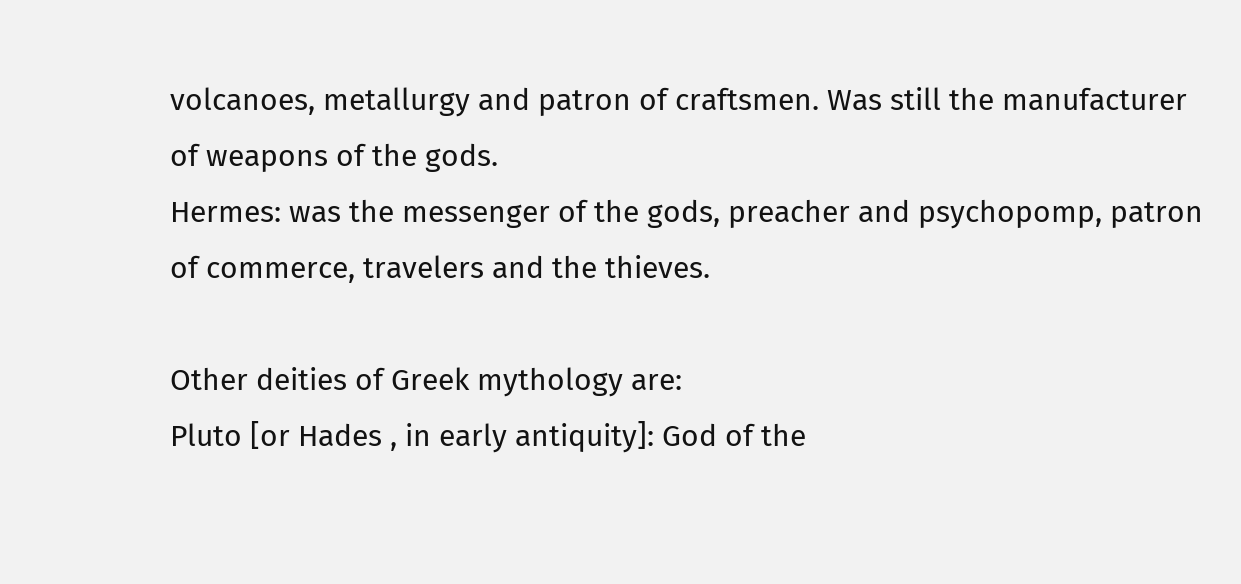volcanoes, metallurgy and patron of craftsmen. Was still the manufacturer of weapons of the gods.
Hermes: was the messenger of the gods, preacher and psychopomp, patron of commerce, travelers and the thieves.

Other deities of Greek mythology are:
Pluto [or Hades , in early antiquity]: God of the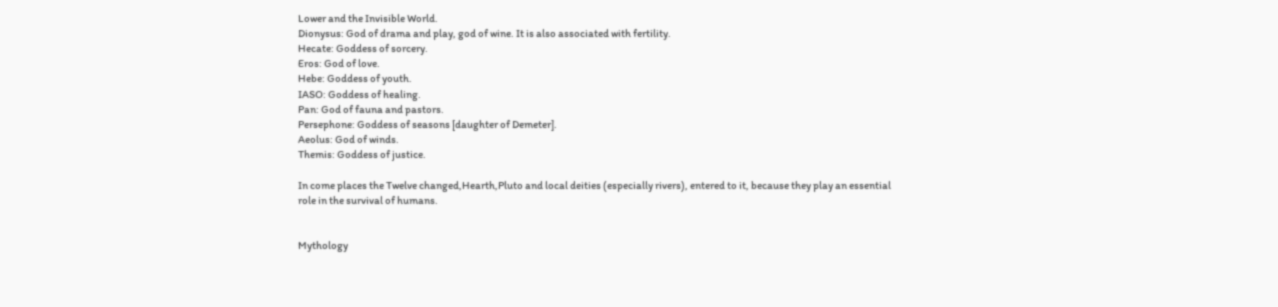Lower and the Invisible World.
Dionysus: God of drama and play, god of wine. It is also associated with fertility.
Hecate: Goddess of sorcery.
Eros: God of love.
Hebe: Goddess of youth.
IASO: Goddess of healing.
Pan: God of fauna and pastors.
Persephone: Goddess of seasons [daughter of Demeter].
Aeolus: God of winds.
Themis: Goddess of justice.

In come places the Twelve changed,Hearth,Pluto and local deities (especially rivers), entered to it, because they play an essential role in the survival of humans.


Mythology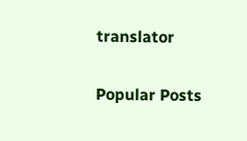translator

Popular Posts